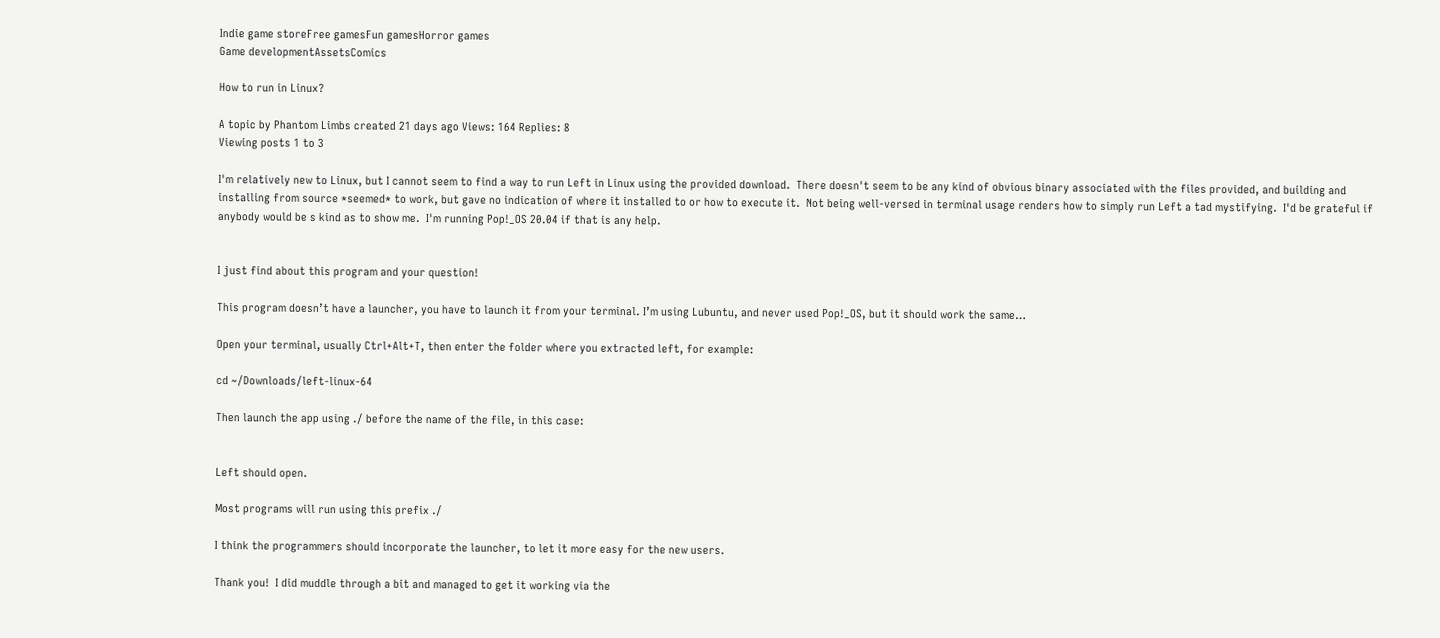Indie game storeFree gamesFun gamesHorror games
Game developmentAssetsComics

How to run in Linux?

A topic by Phantom Limbs created 21 days ago Views: 164 Replies: 8
Viewing posts 1 to 3

I'm relatively new to Linux, but I cannot seem to find a way to run Left in Linux using the provided download.  There doesn't seem to be any kind of obvious binary associated with the files provided, and building and installing from source *seemed* to work, but gave no indication of where it installed to or how to execute it.  Not being well-versed in terminal usage renders how to simply run Left a tad mystifying.  I'd be grateful if anybody would be s kind as to show me.  I'm running Pop!_OS 20.04 if that is any help.


I just find about this program and your question!

This program doesn’t have a launcher, you have to launch it from your terminal. I’m using Lubuntu, and never used Pop!_OS, but it should work the same…

Open your terminal, usually Ctrl+Alt+T, then enter the folder where you extracted left, for example:

cd ~/Downloads/left-linux-64

Then launch the app using ./ before the name of the file, in this case:


Left should open.

Most programs will run using this prefix ./

I think the programmers should incorporate the launcher, to let it more easy for the new users.

Thank you!  I did muddle through a bit and managed to get it working via the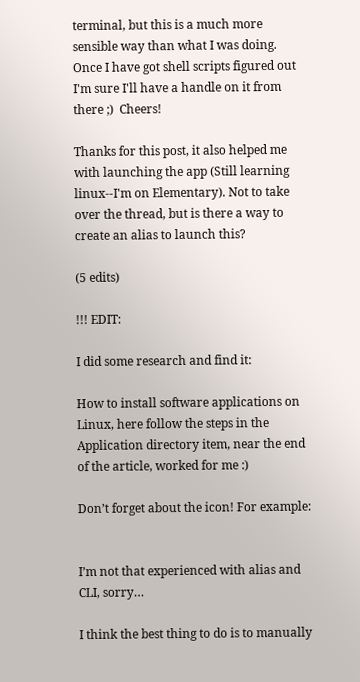terminal, but this is a much more sensible way than what I was doing.  Once I have got shell scripts figured out I'm sure I'll have a handle on it from there ;)  Cheers!

Thanks for this post, it also helped me with launching the app (Still learning linux--I'm on Elementary). Not to take over the thread, but is there a way to create an alias to launch this?

(5 edits)

!!! EDIT:

I did some research and find it:

How to install software applications on Linux, here follow the steps in the Application directory item, near the end of the article, worked for me :)

Don’t forget about the icon! For example:


I’m not that experienced with alias and CLI, sorry…

I think the best thing to do is to manually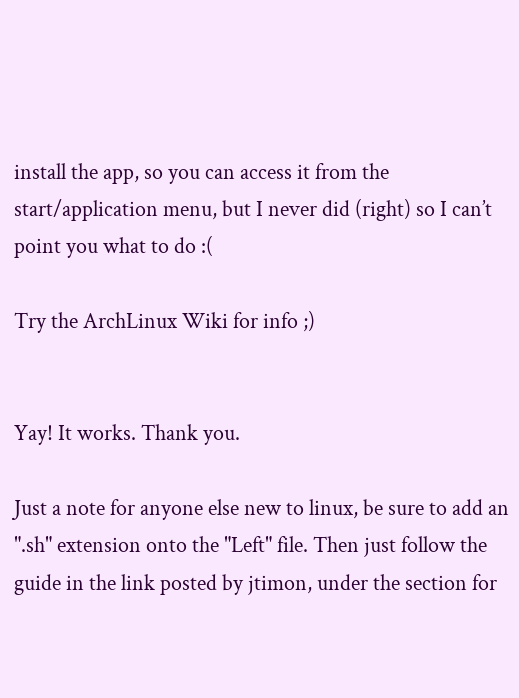install the app, so you can access it from the start/application menu, but I never did (right) so I can’t point you what to do :(

Try the ArchLinux Wiki for info ;)


Yay! It works. Thank you.

Just a note for anyone else new to linux, be sure to add an ".sh" extension onto the "Left" file. Then just follow the guide in the link posted by jtimon, under the section for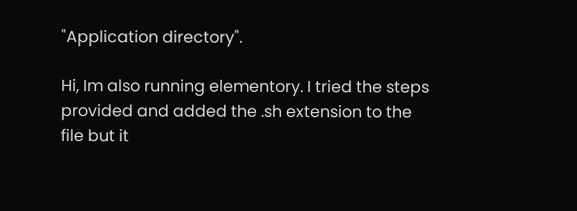"Application directory".

Hi, Im also running elementory. I tried the steps provided and added the .sh extension to the file but it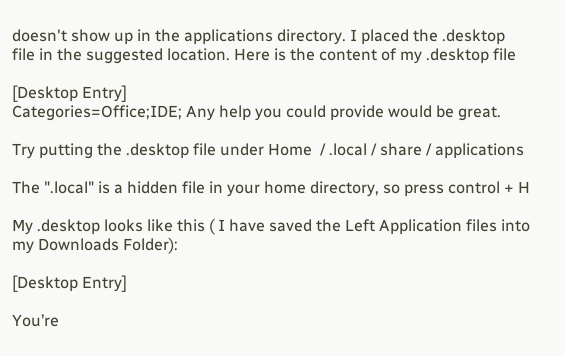doesn't show up in the applications directory. I placed the .desktop file in the suggested location. Here is the content of my .desktop file

[Desktop Entry]
Categories=Office;IDE; Any help you could provide would be great.

Try putting the .desktop file under Home  / .local / share / applications

The ".local" is a hidden file in your home directory, so press control + H

My .desktop looks like this ( I have saved the Left Application files into my Downloads Folder):

[Desktop Entry]

You’re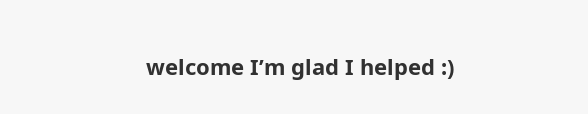welcome I’m glad I helped :)